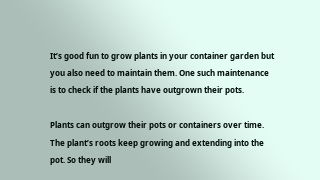It’s good fun to grow plants in your container garden but you also need to maintain them. One such maintenance is to check if the plants have outgrown their pots.

Plants can outgrow their pots or containers over time. The plant’s roots keep growing and extending into the pot. So they will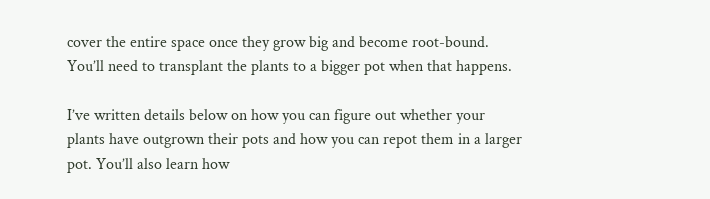cover the entire space once they grow big and become root-bound. You’ll need to transplant the plants to a bigger pot when that happens.

I’ve written details below on how you can figure out whether your plants have outgrown their pots and how you can repot them in a larger pot. You’ll also learn how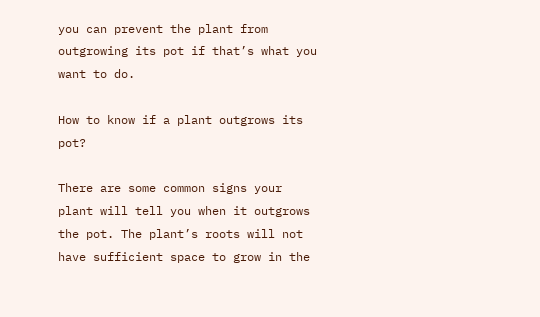you can prevent the plant from outgrowing its pot if that’s what you want to do.

How to know if a plant outgrows its pot?

There are some common signs your plant will tell you when it outgrows the pot. The plant’s roots will not have sufficient space to grow in the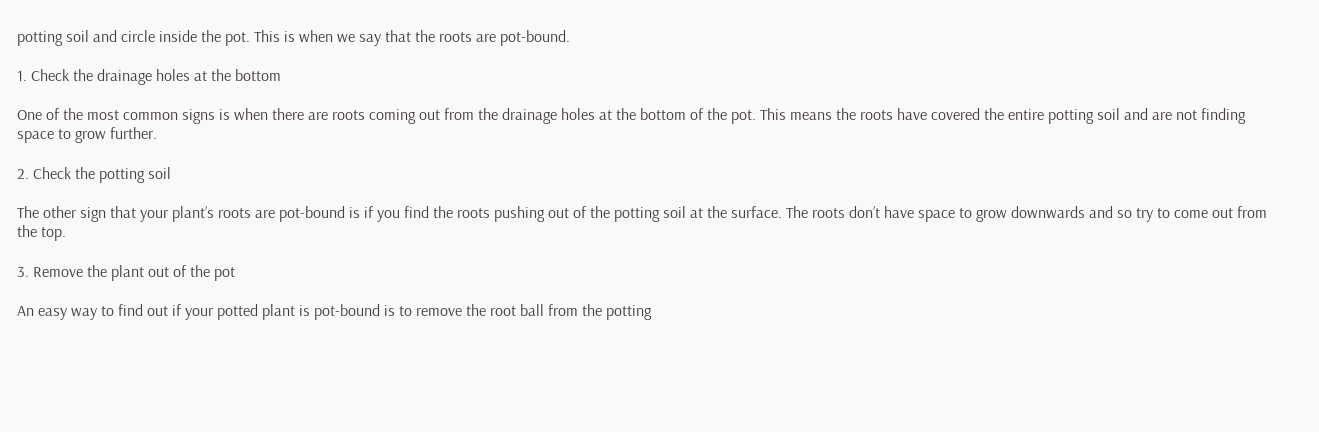potting soil and circle inside the pot. This is when we say that the roots are pot-bound.

1. Check the drainage holes at the bottom

One of the most common signs is when there are roots coming out from the drainage holes at the bottom of the pot. This means the roots have covered the entire potting soil and are not finding space to grow further.

2. Check the potting soil

The other sign that your plant’s roots are pot-bound is if you find the roots pushing out of the potting soil at the surface. The roots don’t have space to grow downwards and so try to come out from the top.

3. Remove the plant out of the pot

An easy way to find out if your potted plant is pot-bound is to remove the root ball from the potting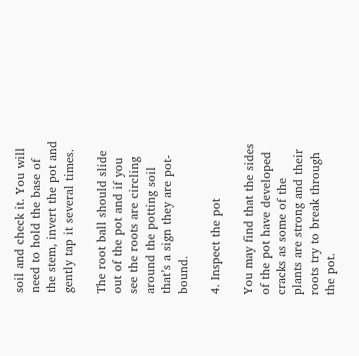soil and check it. You will need to hold the base of the stem, invert the pot and gently tap it several times.

The root ball should slide out of the pot and if you see the roots are circling around the potting soil that’s a sign they are pot-bound.

4. Inspect the pot

You may find that the sides of the pot have developed cracks as some of the plants are strong and their roots try to break through the pot.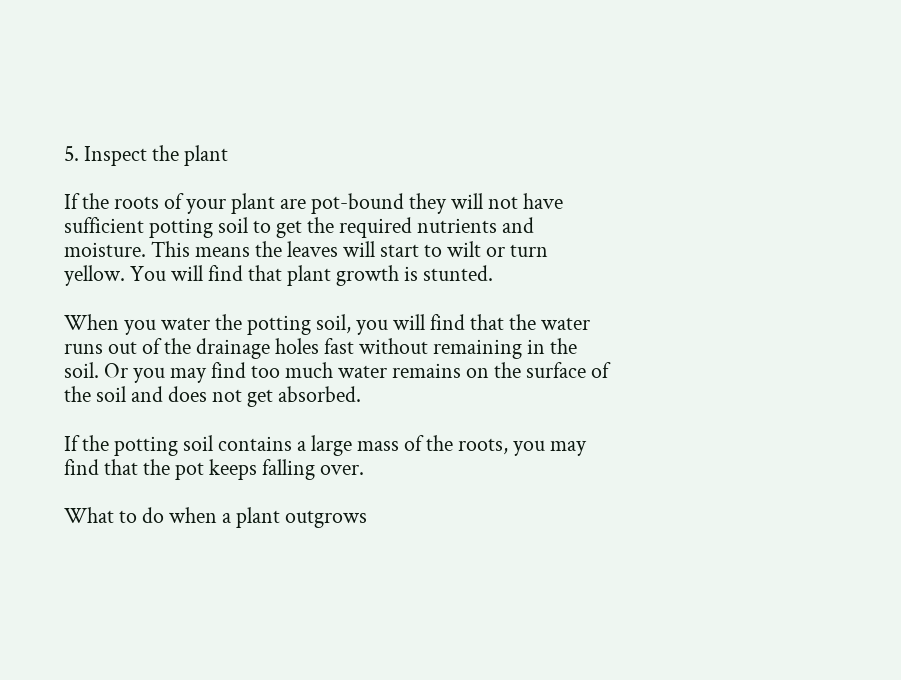5. Inspect the plant

If the roots of your plant are pot-bound they will not have sufficient potting soil to get the required nutrients and moisture. This means the leaves will start to wilt or turn yellow. You will find that plant growth is stunted.

When you water the potting soil, you will find that the water runs out of the drainage holes fast without remaining in the soil. Or you may find too much water remains on the surface of the soil and does not get absorbed.

If the potting soil contains a large mass of the roots, you may find that the pot keeps falling over.

What to do when a plant outgrows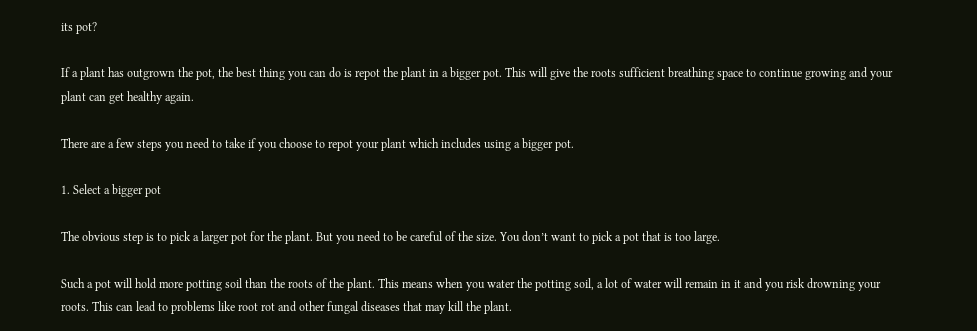its pot?

If a plant has outgrown the pot, the best thing you can do is repot the plant in a bigger pot. This will give the roots sufficient breathing space to continue growing and your plant can get healthy again.

There are a few steps you need to take if you choose to repot your plant which includes using a bigger pot.

1. Select a bigger pot

The obvious step is to pick a larger pot for the plant. But you need to be careful of the size. You don’t want to pick a pot that is too large.

Such a pot will hold more potting soil than the roots of the plant. This means when you water the potting soil, a lot of water will remain in it and you risk drowning your roots. This can lead to problems like root rot and other fungal diseases that may kill the plant.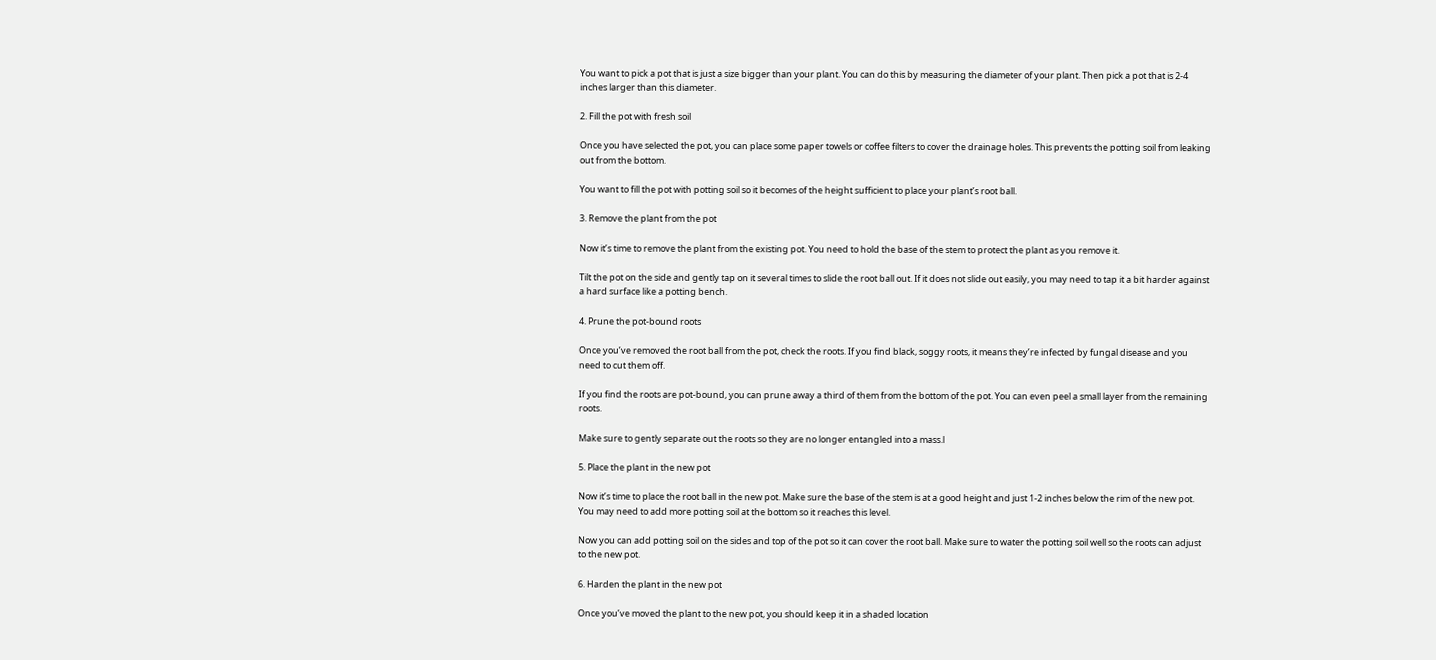You want to pick a pot that is just a size bigger than your plant. You can do this by measuring the diameter of your plant. Then pick a pot that is 2-4 inches larger than this diameter.

2. Fill the pot with fresh soil

Once you have selected the pot, you can place some paper towels or coffee filters to cover the drainage holes. This prevents the potting soil from leaking out from the bottom.

You want to fill the pot with potting soil so it becomes of the height sufficient to place your plant’s root ball.

3. Remove the plant from the pot

Now it’s time to remove the plant from the existing pot. You need to hold the base of the stem to protect the plant as you remove it.

Tilt the pot on the side and gently tap on it several times to slide the root ball out. If it does not slide out easily, you may need to tap it a bit harder against a hard surface like a potting bench.

4. Prune the pot-bound roots

Once you’ve removed the root ball from the pot, check the roots. If you find black, soggy roots, it means they’re infected by fungal disease and you need to cut them off.

If you find the roots are pot-bound, you can prune away a third of them from the bottom of the pot. You can even peel a small layer from the remaining roots.

Make sure to gently separate out the roots so they are no longer entangled into a mass.l

5. Place the plant in the new pot

Now it’s time to place the root ball in the new pot. Make sure the base of the stem is at a good height and just 1-2 inches below the rim of the new pot. You may need to add more potting soil at the bottom so it reaches this level.

Now you can add potting soil on the sides and top of the pot so it can cover the root ball. Make sure to water the potting soil well so the roots can adjust to the new pot.

6. Harden the plant in the new pot

Once you’ve moved the plant to the new pot, you should keep it in a shaded location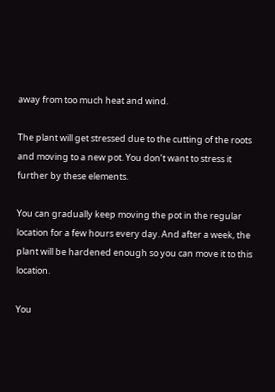away from too much heat and wind.

The plant will get stressed due to the cutting of the roots and moving to a new pot. You don’t want to stress it further by these elements.

You can gradually keep moving the pot in the regular location for a few hours every day. And after a week, the plant will be hardened enough so you can move it to this location.

You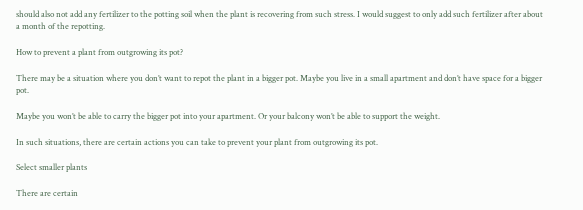should also not add any fertilizer to the potting soil when the plant is recovering from such stress. I would suggest to only add such fertilizer after about a month of the repotting.

How to prevent a plant from outgrowing its pot?

There may be a situation where you don’t want to repot the plant in a bigger pot. Maybe you live in a small apartment and don’t have space for a bigger pot.

Maybe you won’t be able to carry the bigger pot into your apartment. Or your balcony won’t be able to support the weight.

In such situations, there are certain actions you can take to prevent your plant from outgrowing its pot.

Select smaller plants

There are certain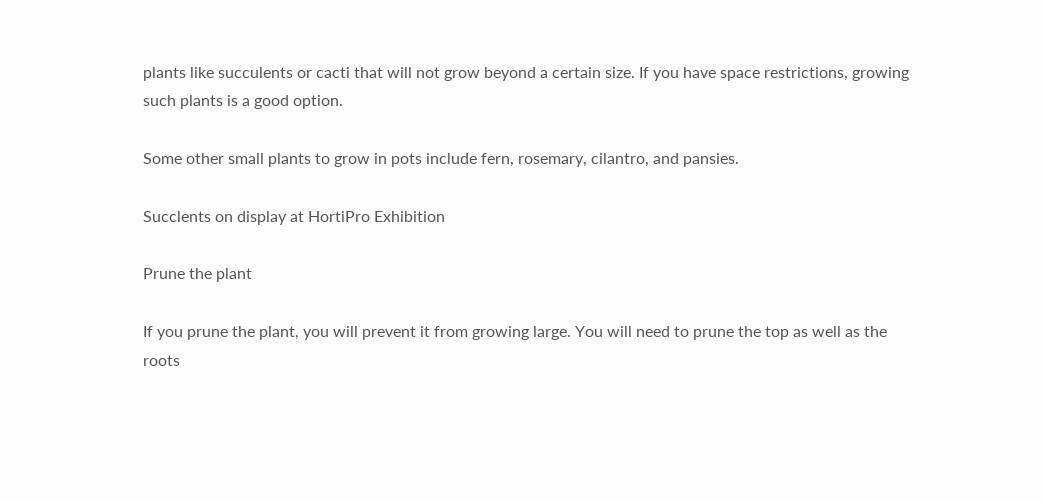plants like succulents or cacti that will not grow beyond a certain size. If you have space restrictions, growing such plants is a good option.

Some other small plants to grow in pots include fern, rosemary, cilantro, and pansies.

Succlents on display at HortiPro Exhibition

Prune the plant

If you prune the plant, you will prevent it from growing large. You will need to prune the top as well as the roots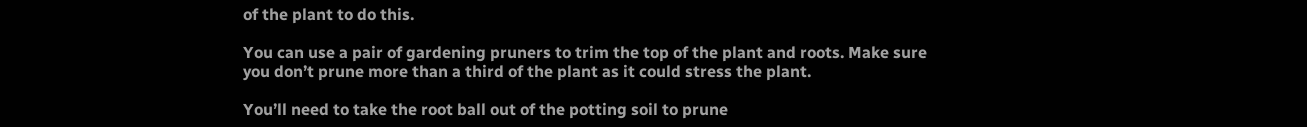of the plant to do this.

You can use a pair of gardening pruners to trim the top of the plant and roots. Make sure you don’t prune more than a third of the plant as it could stress the plant.

You’ll need to take the root ball out of the potting soil to prune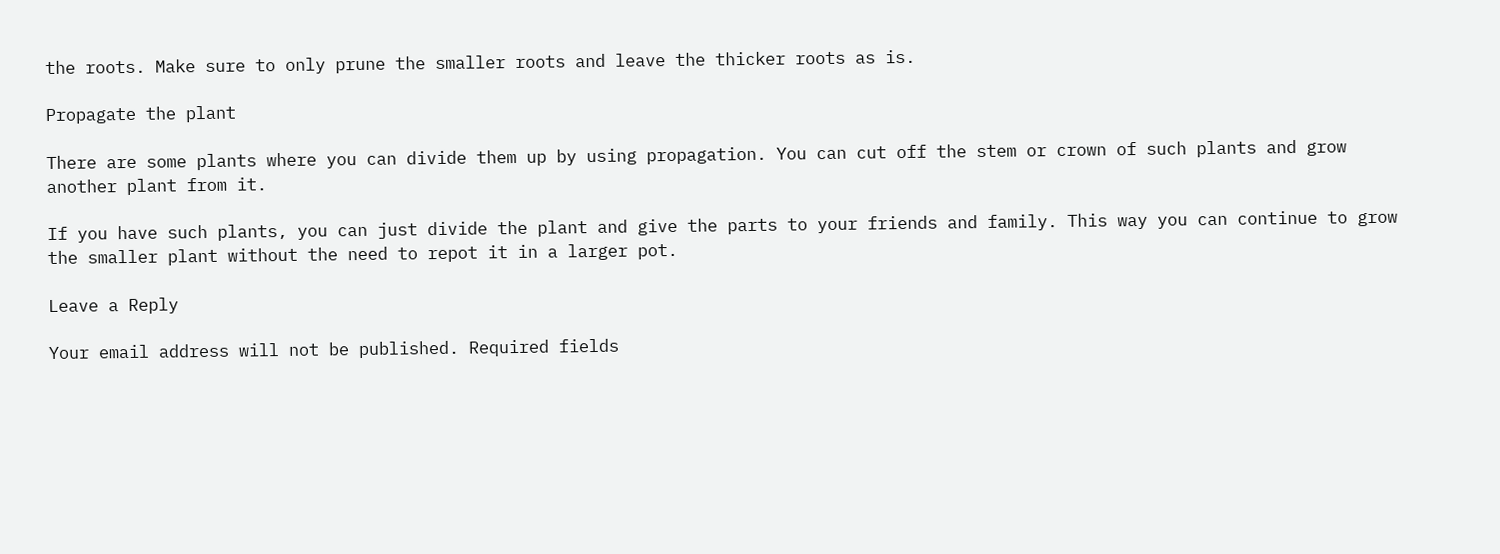the roots. Make sure to only prune the smaller roots and leave the thicker roots as is.

Propagate the plant

There are some plants where you can divide them up by using propagation. You can cut off the stem or crown of such plants and grow another plant from it.

If you have such plants, you can just divide the plant and give the parts to your friends and family. This way you can continue to grow the smaller plant without the need to repot it in a larger pot.

Leave a Reply

Your email address will not be published. Required fields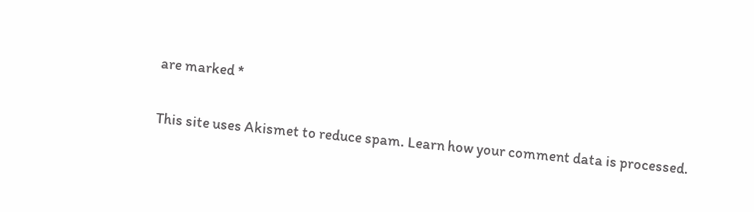are marked *

This site uses Akismet to reduce spam. Learn how your comment data is processed.